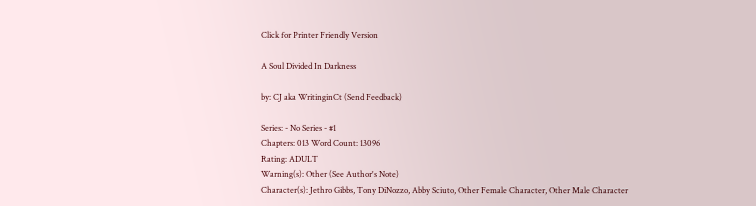Click for Printer Friendly Version

A Soul Divided In Darkness

by: CJ aka WritinginCt (Send Feedback)

Series: - No Series - #1
Chapters: 013 Word Count: 13096
Rating: ADULT
Warning(s): Other (See Author's Note)
Character(s): Jethro Gibbs, Tony DiNozzo, Abby Sciuto, Other Female Character, Other Male Character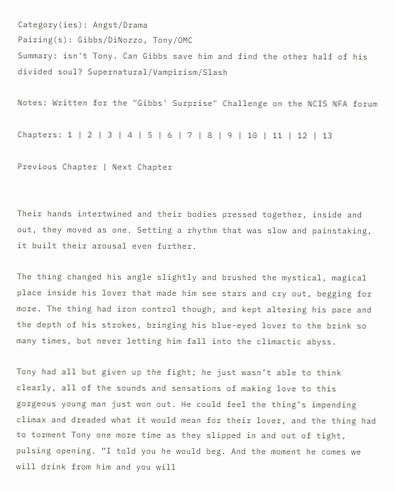Category(ies): Angst/Drama
Pairing(s): Gibbs/DiNozzo, Tony/OMC
Summary: isn't Tony. Can Gibbs save him and find the other half of his divided soul? Supernatural/Vampirism/Slash

Notes: Written for the "Gibbs' Surprise" Challenge on the NCIS NFA forum

Chapters: 1 | 2 | 3 | 4 | 5 | 6 | 7 | 8 | 9 | 10 | 11 | 12 | 13

Previous Chapter | Next Chapter


Their hands intertwined and their bodies pressed together, inside and out, they moved as one. Setting a rhythm that was slow and painstaking, it built their arousal even further.

The thing changed his angle slightly and brushed the mystical, magical place inside his lover that made him see stars and cry out, begging for more. The thing had iron control though, and kept altering his pace and the depth of his strokes, bringing his blue-eyed lover to the brink so many times, but never letting him fall into the climactic abyss.

Tony had all but given up the fight; he just wasn’t able to think clearly, all of the sounds and sensations of making love to this gorgeous young man just won out. He could feel the thing’s impending climax and dreaded what it would mean for their lover, and the thing had to torment Tony one more time as they slipped in and out of tight, pulsing opening. “I told you he would beg. And the moment he comes we will drink from him and you will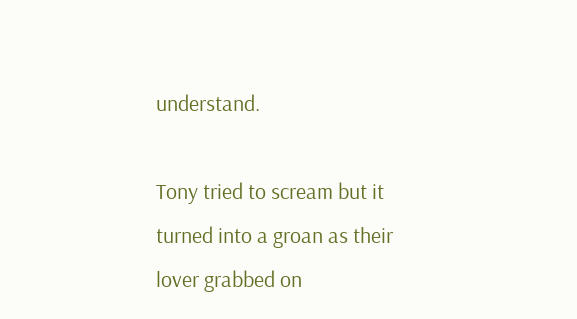understand.

Tony tried to scream but it turned into a groan as their lover grabbed on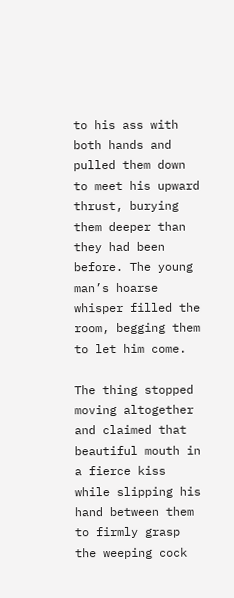to his ass with both hands and pulled them down to meet his upward thrust, burying them deeper than they had been before. The young man’s hoarse whisper filled the room, begging them to let him come.

The thing stopped moving altogether and claimed that beautiful mouth in a fierce kiss while slipping his hand between them to firmly grasp the weeping cock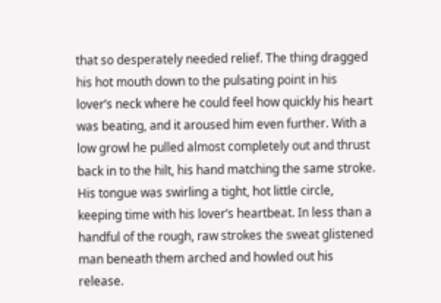that so desperately needed relief. The thing dragged his hot mouth down to the pulsating point in his lover’s neck where he could feel how quickly his heart was beating, and it aroused him even further. With a low growl he pulled almost completely out and thrust back in to the hilt, his hand matching the same stroke. His tongue was swirling a tight, hot little circle, keeping time with his lover’s heartbeat. In less than a handful of the rough, raw strokes the sweat glistened man beneath them arched and howled out his release.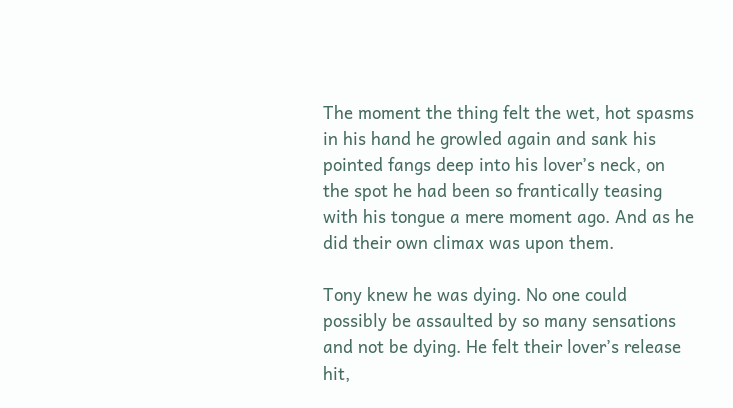The moment the thing felt the wet, hot spasms in his hand he growled again and sank his pointed fangs deep into his lover’s neck, on the spot he had been so frantically teasing with his tongue a mere moment ago. And as he did their own climax was upon them.

Tony knew he was dying. No one could possibly be assaulted by so many sensations and not be dying. He felt their lover’s release hit,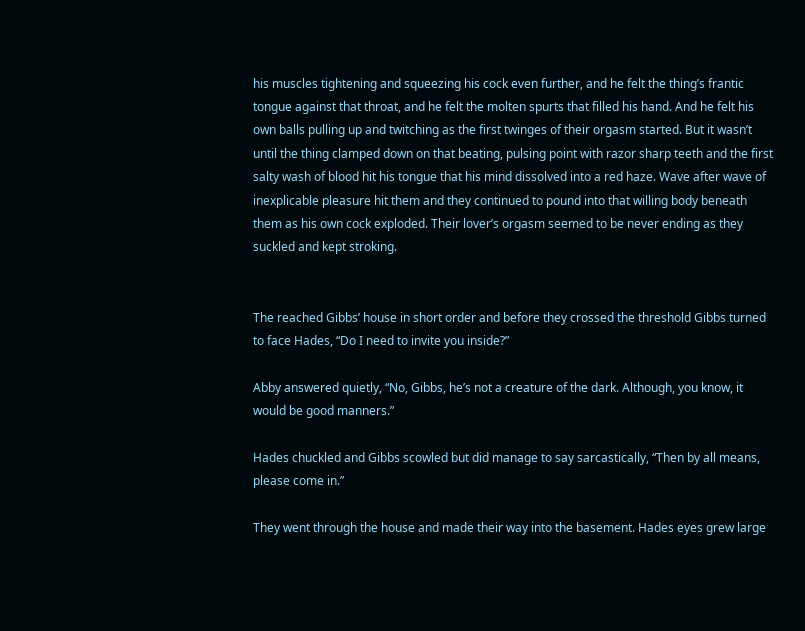his muscles tightening and squeezing his cock even further, and he felt the thing’s frantic tongue against that throat, and he felt the molten spurts that filled his hand. And he felt his own balls pulling up and twitching as the first twinges of their orgasm started. But it wasn’t until the thing clamped down on that beating, pulsing point with razor sharp teeth and the first salty wash of blood hit his tongue that his mind dissolved into a red haze. Wave after wave of inexplicable pleasure hit them and they continued to pound into that willing body beneath them as his own cock exploded. Their lover’s orgasm seemed to be never ending as they suckled and kept stroking.


The reached Gibbs’ house in short order and before they crossed the threshold Gibbs turned to face Hades, “Do I need to invite you inside?”

Abby answered quietly, “No, Gibbs, he’s not a creature of the dark. Although, you know, it would be good manners.”

Hades chuckled and Gibbs scowled but did manage to say sarcastically, “Then by all means, please come in.”

They went through the house and made their way into the basement. Hades eyes grew large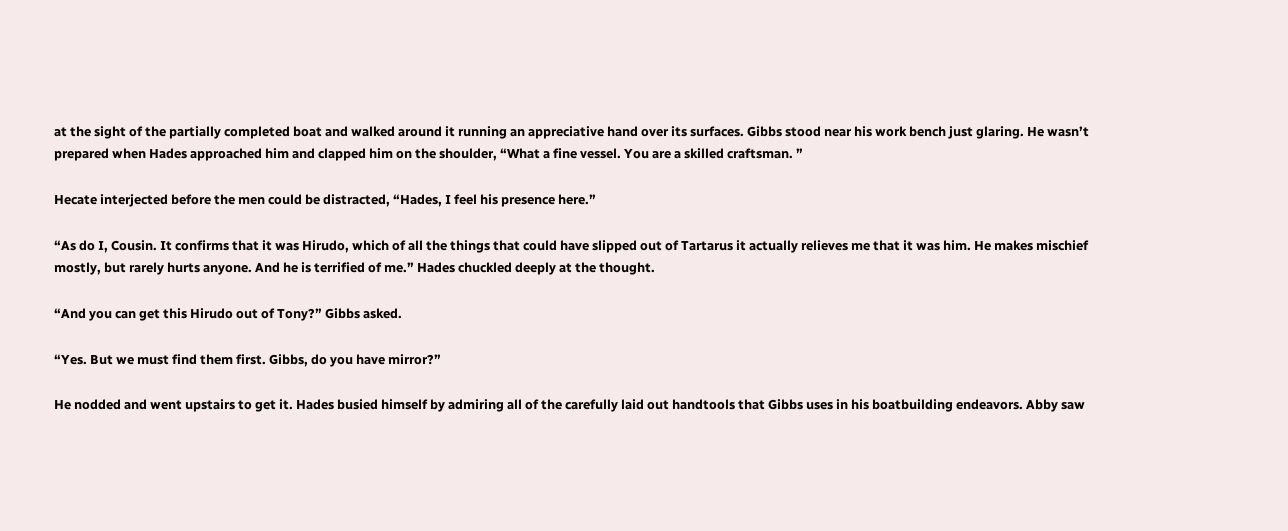at the sight of the partially completed boat and walked around it running an appreciative hand over its surfaces. Gibbs stood near his work bench just glaring. He wasn’t prepared when Hades approached him and clapped him on the shoulder, “What a fine vessel. You are a skilled craftsman. ”

Hecate interjected before the men could be distracted, “Hades, I feel his presence here.”

“As do I, Cousin. It confirms that it was Hirudo, which of all the things that could have slipped out of Tartarus it actually relieves me that it was him. He makes mischief mostly, but rarely hurts anyone. And he is terrified of me.” Hades chuckled deeply at the thought.

“And you can get this Hirudo out of Tony?” Gibbs asked.

“Yes. But we must find them first. Gibbs, do you have mirror?”

He nodded and went upstairs to get it. Hades busied himself by admiring all of the carefully laid out handtools that Gibbs uses in his boatbuilding endeavors. Abby saw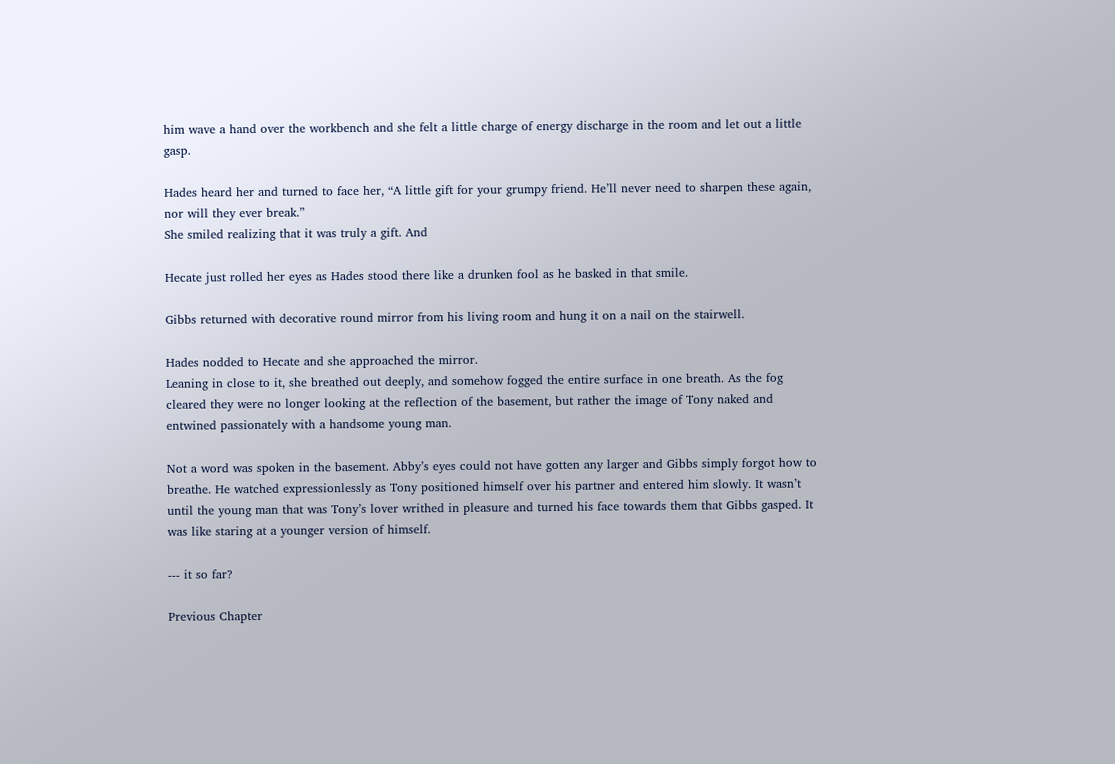him wave a hand over the workbench and she felt a little charge of energy discharge in the room and let out a little gasp.

Hades heard her and turned to face her, “A little gift for your grumpy friend. He’ll never need to sharpen these again, nor will they ever break.”
She smiled realizing that it was truly a gift. And

Hecate just rolled her eyes as Hades stood there like a drunken fool as he basked in that smile.

Gibbs returned with decorative round mirror from his living room and hung it on a nail on the stairwell.

Hades nodded to Hecate and she approached the mirror.
Leaning in close to it, she breathed out deeply, and somehow fogged the entire surface in one breath. As the fog cleared they were no longer looking at the reflection of the basement, but rather the image of Tony naked and entwined passionately with a handsome young man.

Not a word was spoken in the basement. Abby’s eyes could not have gotten any larger and Gibbs simply forgot how to breathe. He watched expressionlessly as Tony positioned himself over his partner and entered him slowly. It wasn’t until the young man that was Tony’s lover writhed in pleasure and turned his face towards them that Gibbs gasped. It was like staring at a younger version of himself.

--- it so far?

Previous Chapter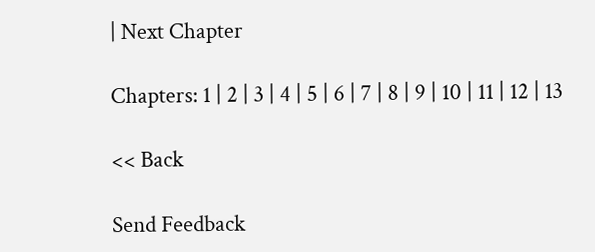| Next Chapter

Chapters: 1 | 2 | 3 | 4 | 5 | 6 | 7 | 8 | 9 | 10 | 11 | 12 | 13

<< Back

Send Feedback